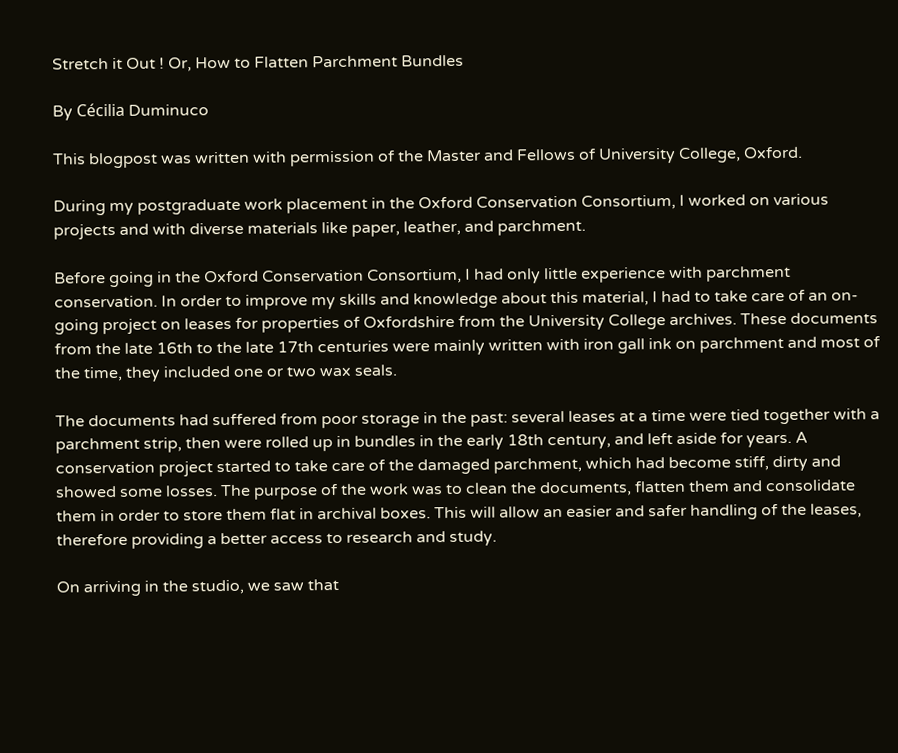Stretch it Out ! Or, How to Flatten Parchment Bundles

By Cécilia Duminuco

This blogpost was written with permission of the Master and Fellows of University College, Oxford.

During my postgraduate work placement in the Oxford Conservation Consortium, I worked on various projects and with diverse materials like paper, leather, and parchment.

Before going in the Oxford Conservation Consortium, I had only little experience with parchment conservation. In order to improve my skills and knowledge about this material, I had to take care of an on-going project on leases for properties of Oxfordshire from the University College archives. These documents from the late 16th to the late 17th centuries were mainly written with iron gall ink on parchment and most of the time, they included one or two wax seals.

The documents had suffered from poor storage in the past: several leases at a time were tied together with a parchment strip, then were rolled up in bundles in the early 18th century, and left aside for years. A conservation project started to take care of the damaged parchment, which had become stiff, dirty and showed some losses. The purpose of the work was to clean the documents, flatten them and consolidate them in order to store them flat in archival boxes. This will allow an easier and safer handling of the leases, therefore providing a better access to research and study.

On arriving in the studio, we saw that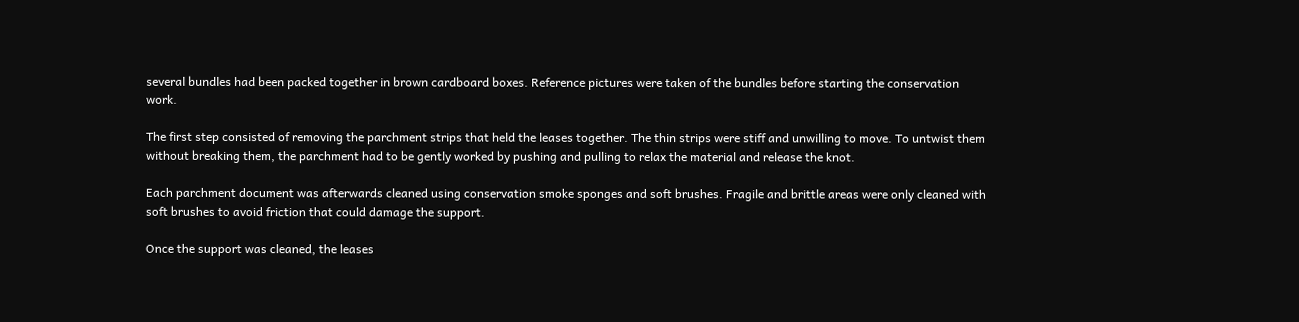several bundles had been packed together in brown cardboard boxes. Reference pictures were taken of the bundles before starting the conservation work.

The first step consisted of removing the parchment strips that held the leases together. The thin strips were stiff and unwilling to move. To untwist them without breaking them, the parchment had to be gently worked by pushing and pulling to relax the material and release the knot.

Each parchment document was afterwards cleaned using conservation smoke sponges and soft brushes. Fragile and brittle areas were only cleaned with soft brushes to avoid friction that could damage the support.

Once the support was cleaned, the leases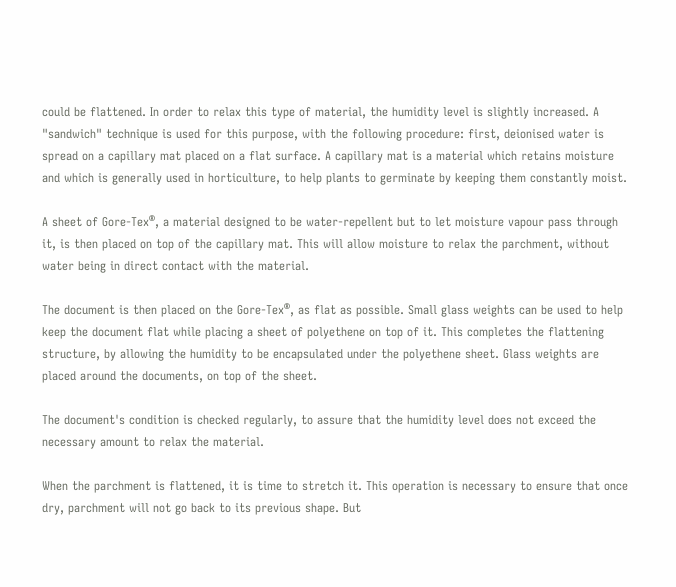could be flattened. In order to relax this type of material, the humidity level is slightly increased. A "sandwich" technique is used for this purpose, with the following procedure: first, deionised water is spread on a capillary mat placed on a flat surface. A capillary mat is a material which retains moisture and which is generally used in horticulture, to help plants to germinate by keeping them constantly moist.

A sheet of Gore-Tex®, a material designed to be water-repellent but to let moisture vapour pass through it, is then placed on top of the capillary mat. This will allow moisture to relax the parchment, without water being in direct contact with the material.

The document is then placed on the Gore-Tex®, as flat as possible. Small glass weights can be used to help keep the document flat while placing a sheet of polyethene on top of it. This completes the flattening structure, by allowing the humidity to be encapsulated under the polyethene sheet. Glass weights are placed around the documents, on top of the sheet.

The document's condition is checked regularly, to assure that the humidity level does not exceed the necessary amount to relax the material.

When the parchment is flattened, it is time to stretch it. This operation is necessary to ensure that once dry, parchment will not go back to its previous shape. But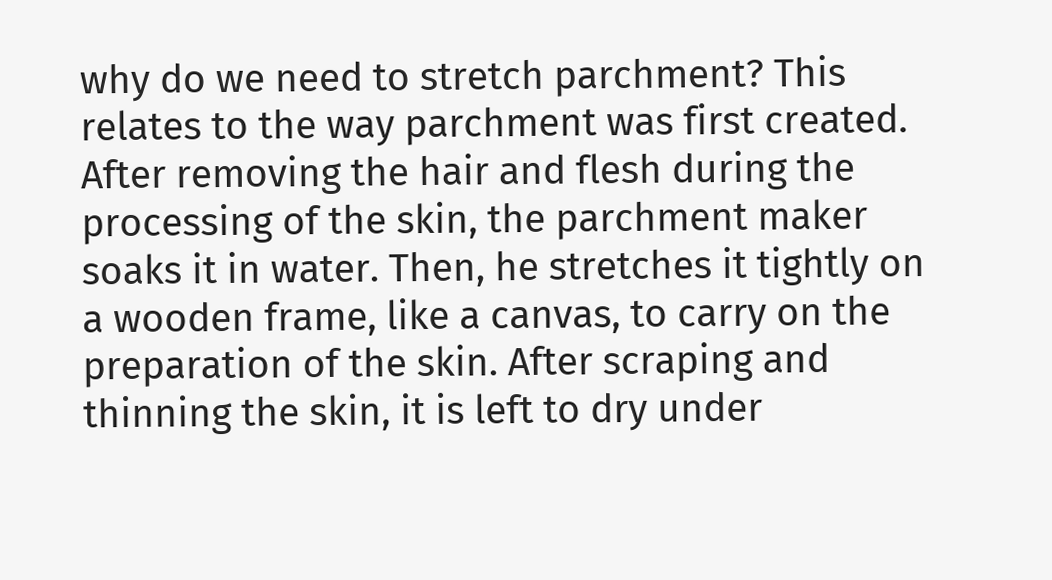why do we need to stretch parchment? This relates to the way parchment was first created. After removing the hair and flesh during the processing of the skin, the parchment maker soaks it in water. Then, he stretches it tightly on a wooden frame, like a canvas, to carry on the preparation of the skin. After scraping and thinning the skin, it is left to dry under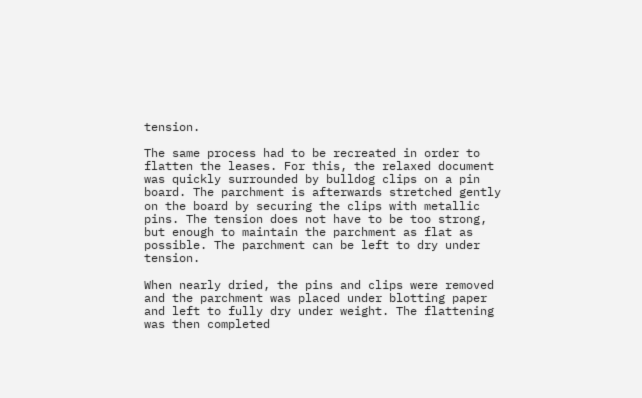tension.

The same process had to be recreated in order to flatten the leases. For this, the relaxed document was quickly surrounded by bulldog clips on a pin board. The parchment is afterwards stretched gently on the board by securing the clips with metallic pins. The tension does not have to be too strong, but enough to maintain the parchment as flat as possible. The parchment can be left to dry under tension.

When nearly dried, the pins and clips were removed and the parchment was placed under blotting paper and left to fully dry under weight. The flattening was then completed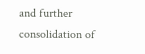and further consolidation of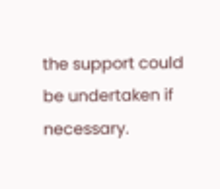the support could be undertaken if necessary.